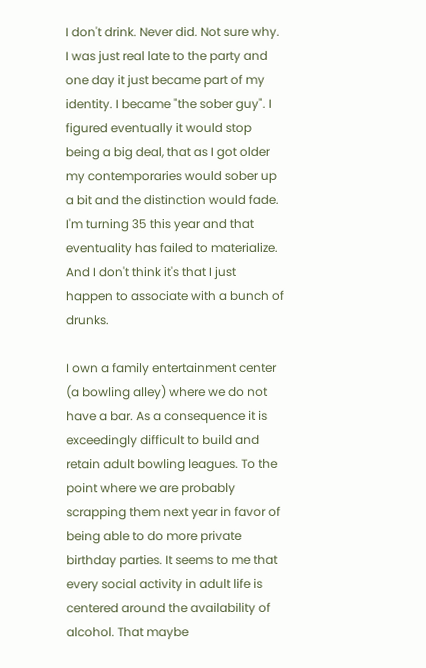I don't drink. Never did. Not sure why. I was just real late to the party and one day it just became part of my identity. I became "the sober guy". I figured eventually it would stop being a big deal, that as I got older my contemporaries would sober up a bit and the distinction would fade. I'm turning 35 this year and that eventuality has failed to materialize. And I don't think it's that I just happen to associate with a bunch of drunks.

I own a family entertainment center (a bowling alley) where we do not have a bar. As a consequence it is exceedingly difficult to build and retain adult bowling leagues. To the point where we are probably scrapping them next year in favor of being able to do more private birthday parties. It seems to me that every social activity in adult life is centered around the availability of alcohol. That maybe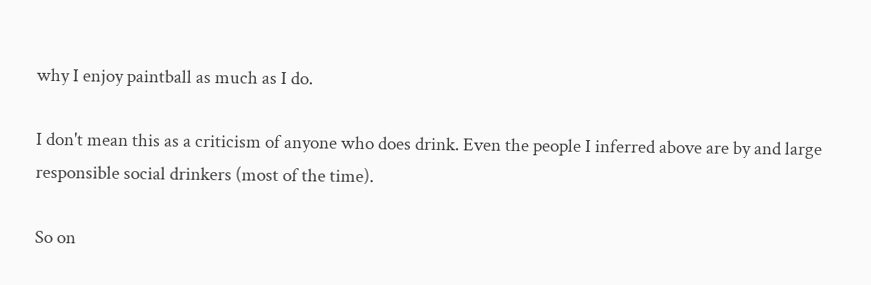why I enjoy paintball as much as I do.

I don't mean this as a criticism of anyone who does drink. Even the people I inferred above are by and large responsible social drinkers (most of the time).

So on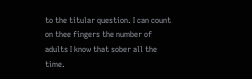to the titular question. I can count on thee fingers the number of adults I know that sober all the time.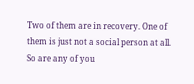Two of them are in recovery. One of them is just not a social person at all. So are any of you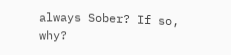always Sober? If so, why?